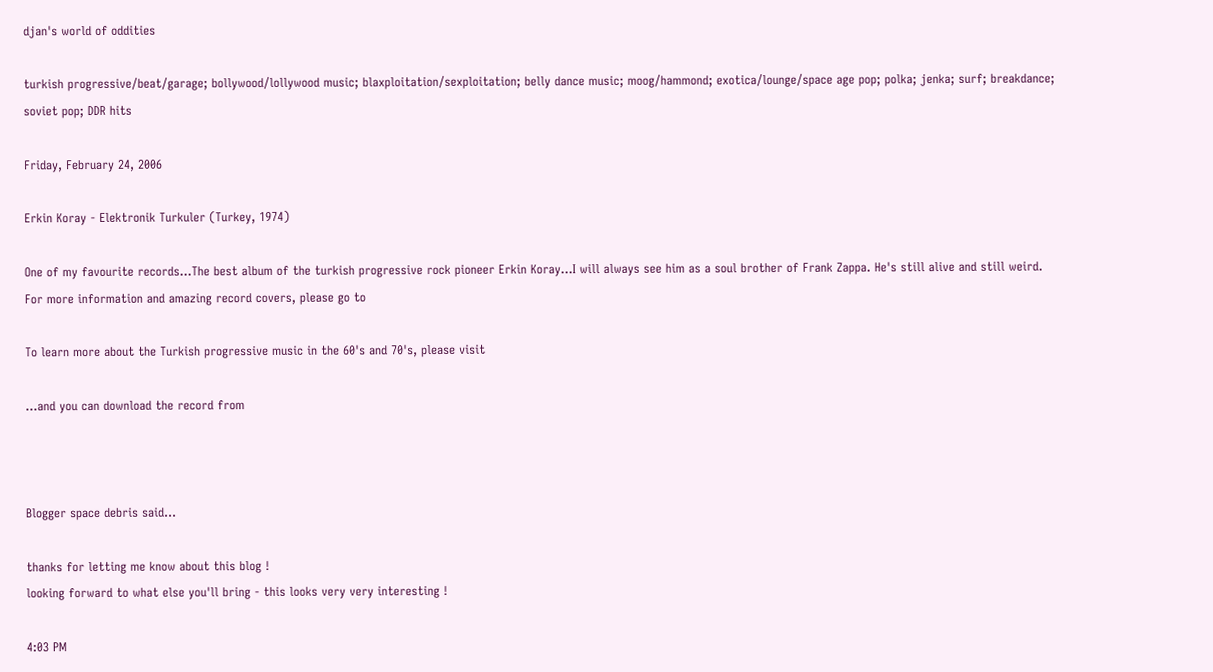djan's world of oddities

turkish progressive/beat/garage; bollywood/lollywood music; blaxploitation/sexploitation; belly dance music; moog/hammond; exotica/lounge/space age pop; polka; jenka; surf; breakdance; soviet pop; DDR hits

Friday, February 24, 2006

Erkin Koray - Elektronik Turkuler (Turkey, 1974)

One of my favourite records...The best album of the turkish progressive rock pioneer Erkin Koray...I will always see him as a soul brother of Frank Zappa. He's still alive and still weird. For more information and amazing record covers, please go to

To learn more about the Turkish progressive music in the 60's and 70's, please visit

...and you can download the record from



Blogger space debris said...

thanks for letting me know about this blog !
looking forward to what else you'll bring - this looks very very interesting !

4:03 PM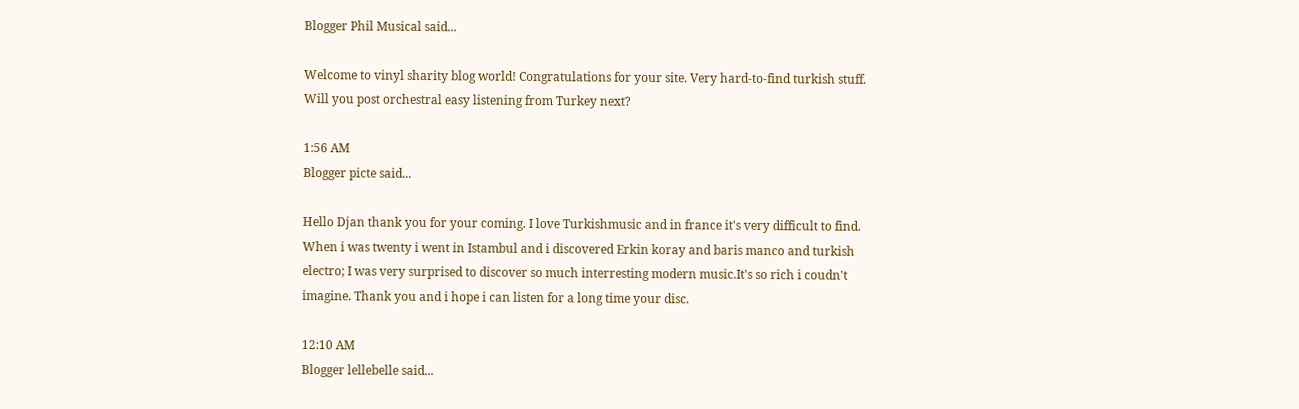Blogger Phil Musical said...

Welcome to vinyl sharity blog world! Congratulations for your site. Very hard-to-find turkish stuff. Will you post orchestral easy listening from Turkey next?

1:56 AM
Blogger picte said...

Hello Djan thank you for your coming. I love Turkishmusic and in france it's very difficult to find. When i was twenty i went in Istambul and i discovered Erkin koray and baris manco and turkish electro; I was very surprised to discover so much interresting modern music.It's so rich i coudn't imagine. Thank you and i hope i can listen for a long time your disc.

12:10 AM
Blogger lellebelle said...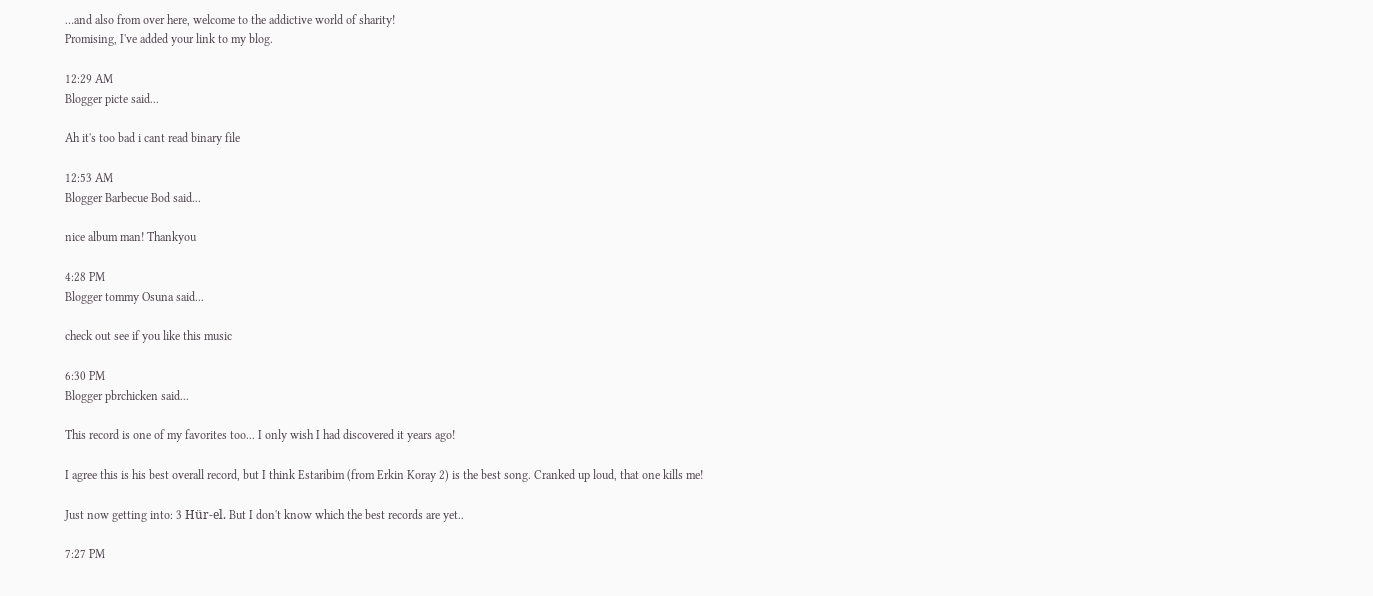…and also from over here, welcome to the addictive world of sharity!
Promising, I've added your link to my blog.

12:29 AM
Blogger picte said...

Ah it's too bad i cant read binary file

12:53 AM
Blogger Barbecue Bod said...

nice album man! Thankyou

4:28 PM
Blogger tommy Osuna said...

check out see if you like this music

6:30 PM
Blogger pbrchicken said...

This record is one of my favorites too... I only wish I had discovered it years ago!

I agree this is his best overall record, but I think Estaribim (from Erkin Koray 2) is the best song. Cranked up loud, that one kills me!

Just now getting into: 3 Hür-el. But I don't know which the best records are yet..

7:27 PM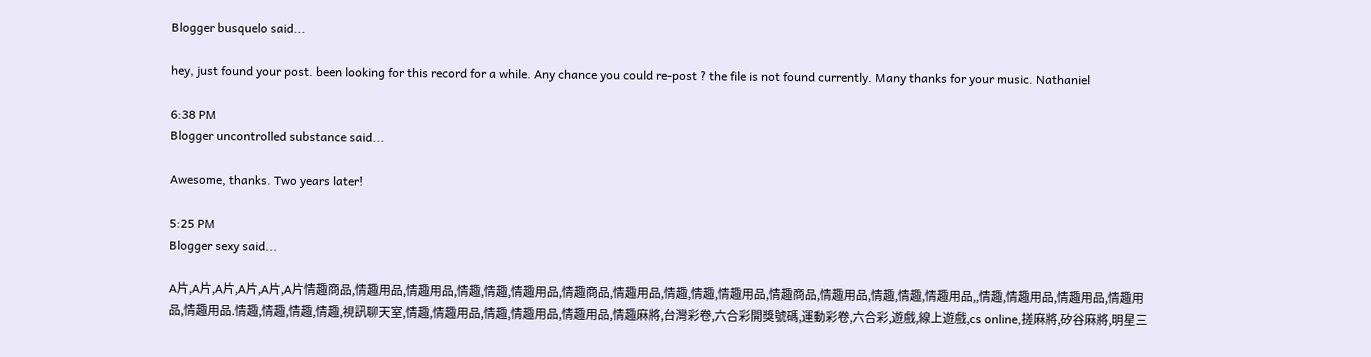Blogger busquelo said...

hey, just found your post. been looking for this record for a while. Any chance you could re-post ? the file is not found currently. Many thanks for your music. Nathaniel

6:38 PM
Blogger uncontrolled substance said...

Awesome, thanks. Two years later!

5:25 PM
Blogger sexy said...

A片,A片,A片,A片,A片,A片情趣商品,情趣用品,情趣用品,情趣,情趣,情趣用品,情趣商品,情趣用品,情趣,情趣,情趣用品,情趣商品,情趣用品,情趣,情趣,情趣用品,,情趣,情趣用品,情趣用品,情趣用品,情趣用品.情趣,情趣,情趣,情趣,視訊聊天室,情趣,情趣用品,情趣,情趣用品,情趣用品,情趣麻將,台灣彩卷,六合彩開獎號碼,運動彩卷,六合彩,遊戲,線上遊戲,cs online,搓麻將,矽谷麻將,明星三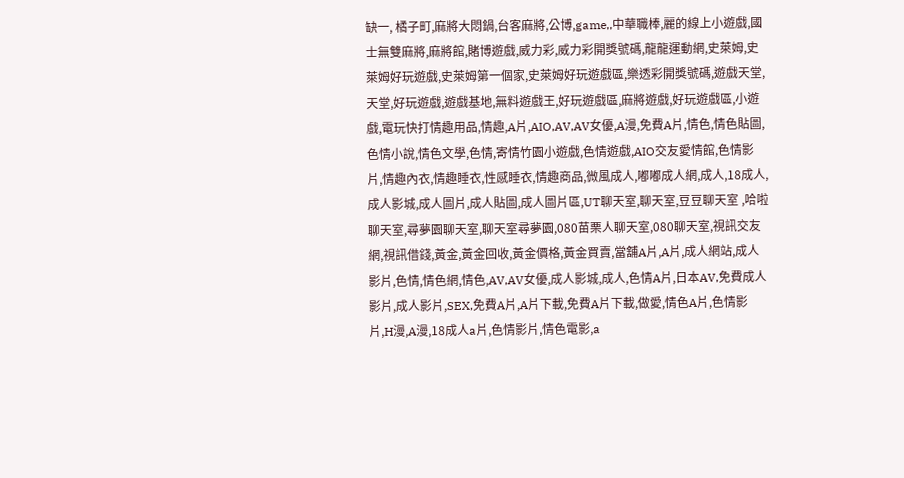缺一, 橘子町,麻將大悶鍋,台客麻將,公博,game,,中華職棒,麗的線上小遊戲,國士無雙麻將,麻將館,賭博遊戲,威力彩,威力彩開獎號碼,龍龍運動網,史萊姆,史萊姆好玩遊戲,史萊姆第一個家,史萊姆好玩遊戲區,樂透彩開獎號碼,遊戲天堂,天堂,好玩遊戲,遊戲基地,無料遊戲王,好玩遊戲區,麻將遊戲,好玩遊戲區,小遊戲,電玩快打情趣用品,情趣,A片,AIO,AV,AV女優,A漫,免費A片,情色,情色貼圖,色情小說,情色文學,色情,寄情竹園小遊戲,色情遊戲,AIO交友愛情館,色情影片,情趣內衣,情趣睡衣,性感睡衣,情趣商品,微風成人,嘟嘟成人網,成人,18成人,成人影城,成人圖片,成人貼圖,成人圖片區,UT聊天室,聊天室,豆豆聊天室 ,哈啦聊天室,尋夢園聊天室,聊天室尋夢園,080苗栗人聊天室,080聊天室,視訊交友網,視訊借錢,黃金,黃金回收,黃金價格,黃金買賣,當舖A片,A片,成人網站,成人影片,色情,情色網,情色,AV,AV女優,成人影城,成人,色情A片,日本AV,免費成人影片,成人影片,SEX,免費A片,A片下載,免費A片下載,做愛,情色A片,色情影片,H漫,A漫,18成人a片,色情影片,情色電影,a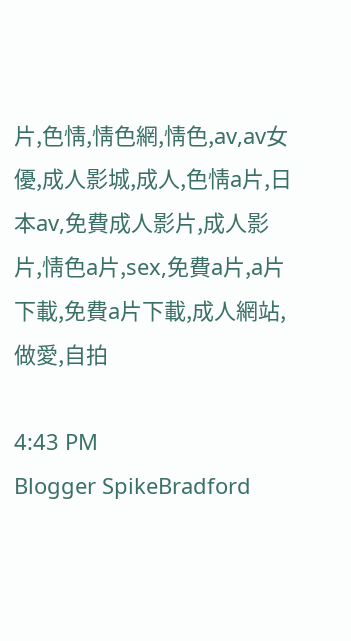片,色情,情色網,情色,av,av女優,成人影城,成人,色情a片,日本av,免費成人影片,成人影片,情色a片,sex,免費a片,a片下載,免費a片下載,成人網站,做愛,自拍

4:43 PM
Blogger SpikeBradford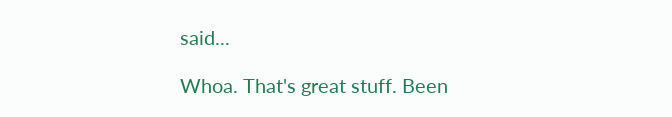said...

Whoa. That's great stuff. Been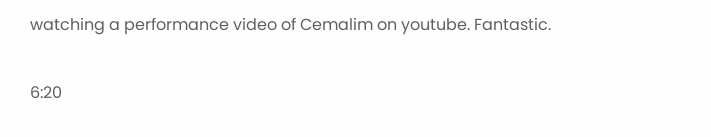watching a performance video of Cemalim on youtube. Fantastic.

6:20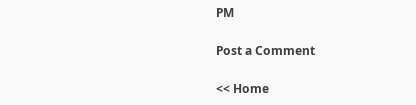PM

Post a Comment

<< Home